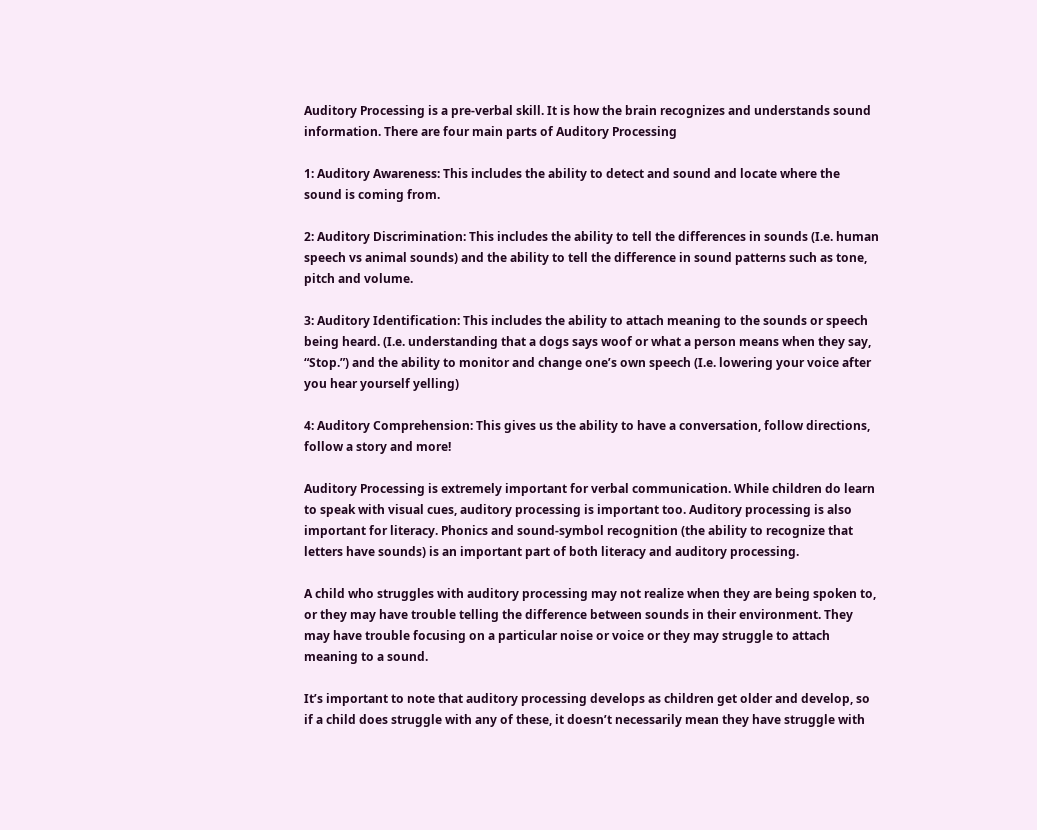Auditory Processing is a pre-verbal skill. It is how the brain recognizes and understands sound information. There are four main parts of Auditory Processing

1: Auditory Awareness: This includes the ability to detect and sound and locate where the sound is coming from.

2: Auditory Discrimination: This includes the ability to tell the differences in sounds (I.e. human speech vs animal sounds) and the ability to tell the difference in sound patterns such as tone, pitch and volume.

3: Auditory Identification: This includes the ability to attach meaning to the sounds or speech being heard. (I.e. understanding that a dogs says woof or what a person means when they say, “Stop.”) and the ability to monitor and change one’s own speech (I.e. lowering your voice after you hear yourself yelling)

4: Auditory Comprehension: This gives us the ability to have a conversation, follow directions, follow a story and more!

Auditory Processing is extremely important for verbal communication. While children do learn to speak with visual cues, auditory processing is important too. Auditory processing is also important for literacy. Phonics and sound-symbol recognition (the ability to recognize that letters have sounds) is an important part of both literacy and auditory processing.

A child who struggles with auditory processing may not realize when they are being spoken to, or they may have trouble telling the difference between sounds in their environment. They may have trouble focusing on a particular noise or voice or they may struggle to attach meaning to a sound.

It’s important to note that auditory processing develops as children get older and develop, so if a child does struggle with any of these, it doesn’t necessarily mean they have struggle with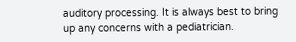auditory processing. It is always best to bring up any concerns with a pediatrician.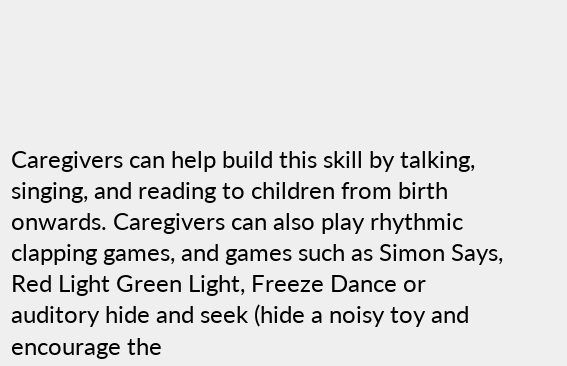Caregivers can help build this skill by talking, singing, and reading to children from birth onwards. Caregivers can also play rhythmic clapping games, and games such as Simon Says, Red Light Green Light, Freeze Dance or auditory hide and seek (hide a noisy toy and encourage the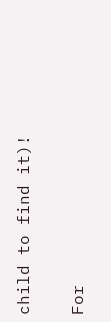child to find it)!

For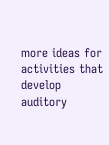more ideas for activities that develop auditory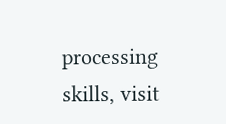processing skills, visit